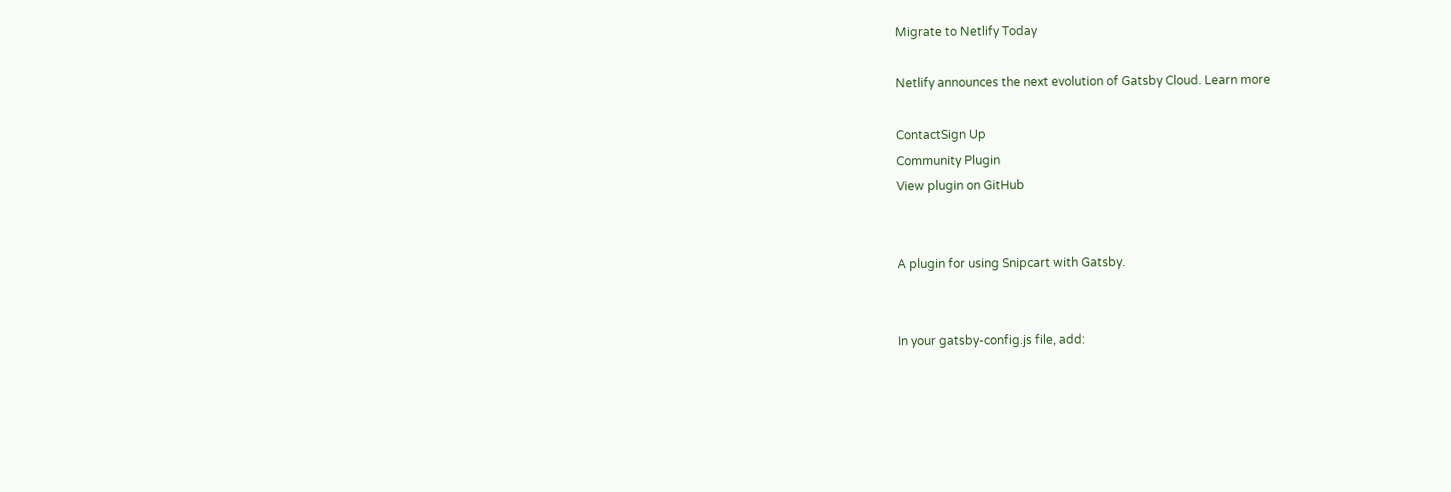Migrate to Netlify Today

Netlify announces the next evolution of Gatsby Cloud. Learn more

ContactSign Up
Community Plugin
View plugin on GitHub


A plugin for using Snipcart with Gatsby.


In your gatsby-config.js file, add: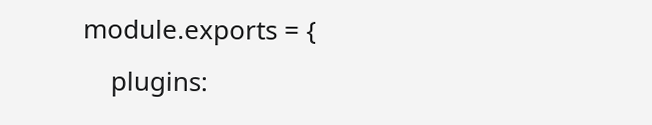module.exports = {
    plugins: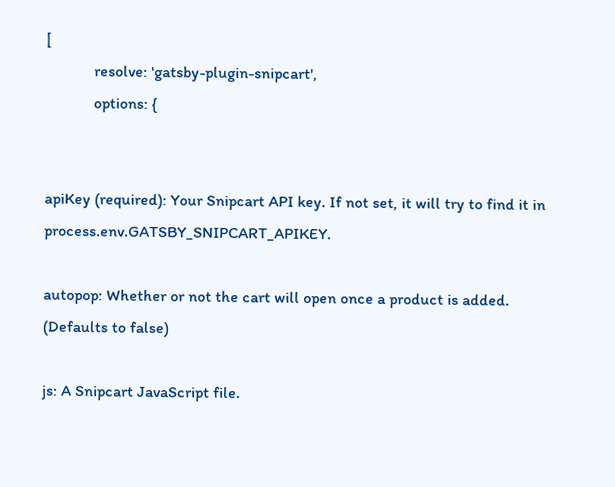[
            resolve: 'gatsby-plugin-snipcart',
            options: {


apiKey (required): Your Snipcart API key. If not set, it will try to find it in process.env.GATSBY_SNIPCART_APIKEY.

autopop: Whether or not the cart will open once a product is added. (Defaults to false)

js: A Snipcart JavaScript file.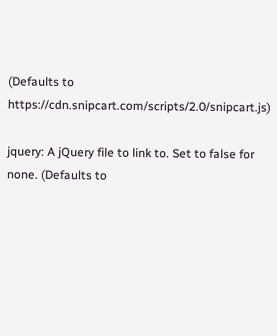(Defaults to https://cdn.snipcart.com/scripts/2.0/snipcart.js)

jquery: A jQuery file to link to. Set to false for none. (Defaults to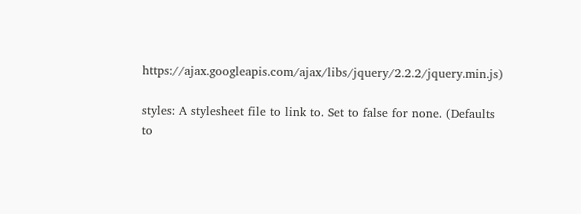https://ajax.googleapis.com/ajax/libs/jquery/2.2.2/jquery.min.js)

styles: A stylesheet file to link to. Set to false for none. (Defaults to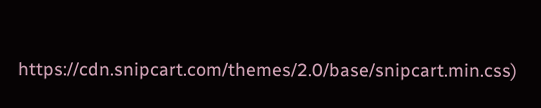https://cdn.snipcart.com/themes/2.0/base/snipcart.min.css)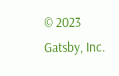© 2023 Gatsby, Inc.